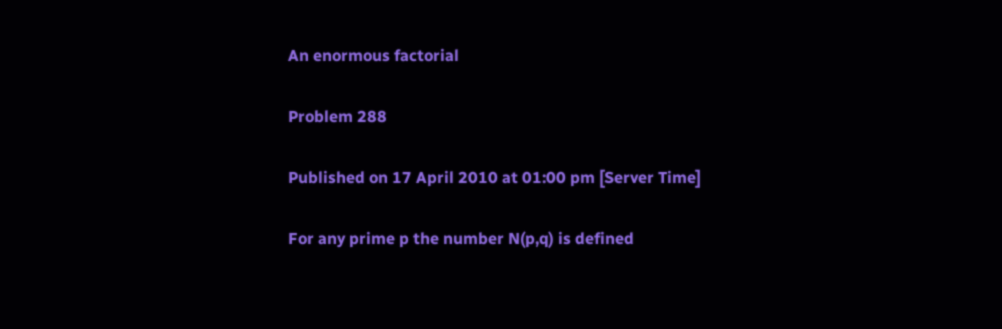An enormous factorial

Problem 288

Published on 17 April 2010 at 01:00 pm [Server Time]

For any prime p the number N(p,q) is defined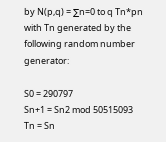by N(p,q) = ∑n=0 to q Tn*pn
with Tn generated by the following random number generator:

S0 = 290797
Sn+1 = Sn2 mod 50515093
Tn = Sn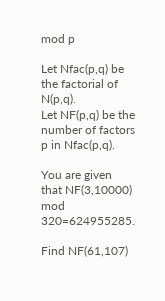mod p

Let Nfac(p,q) be the factorial of N(p,q).
Let NF(p,q) be the number of factors p in Nfac(p,q).

You are given that NF(3,10000) mod 320=624955285.

Find NF(61,107)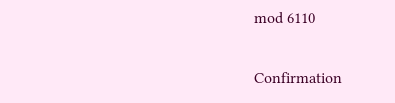mod 6110

Confirmation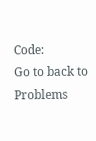Code:
Go to back to Problems